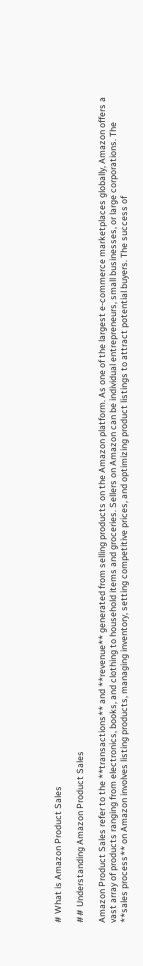# What is Amazon Product Sales

## Understanding Amazon Product Sales

Amazon Product Sales refer to the **transactions** and **revenue** generated from selling products on the Amazon platform. As one of the largest e-commerce marketplaces globally, Amazon offers a vast array of products ranging from electronics, books, and clothing to household items and groceries. Sellers on Amazon can be individual entrepreneurs, small businesses, or large corporations. The **sales process** on Amazon involves listing products, managing inventory, setting competitive prices, and optimizing product listings to attract potential buyers. The success of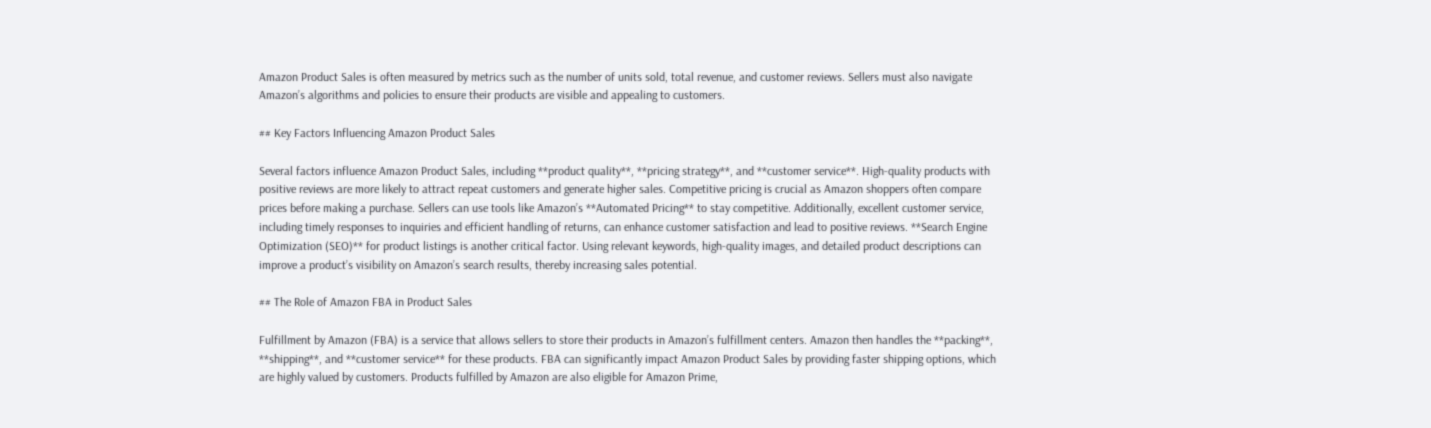Amazon Product Sales is often measured by metrics such as the number of units sold, total revenue, and customer reviews. Sellers must also navigate Amazon’s algorithms and policies to ensure their products are visible and appealing to customers.

## Key Factors Influencing Amazon Product Sales

Several factors influence Amazon Product Sales, including **product quality**, **pricing strategy**, and **customer service**. High-quality products with positive reviews are more likely to attract repeat customers and generate higher sales. Competitive pricing is crucial as Amazon shoppers often compare prices before making a purchase. Sellers can use tools like Amazon’s **Automated Pricing** to stay competitive. Additionally, excellent customer service, including timely responses to inquiries and efficient handling of returns, can enhance customer satisfaction and lead to positive reviews. **Search Engine Optimization (SEO)** for product listings is another critical factor. Using relevant keywords, high-quality images, and detailed product descriptions can improve a product’s visibility on Amazon’s search results, thereby increasing sales potential.

## The Role of Amazon FBA in Product Sales

Fulfillment by Amazon (FBA) is a service that allows sellers to store their products in Amazon’s fulfillment centers. Amazon then handles the **packing**, **shipping**, and **customer service** for these products. FBA can significantly impact Amazon Product Sales by providing faster shipping options, which are highly valued by customers. Products fulfilled by Amazon are also eligible for Amazon Prime,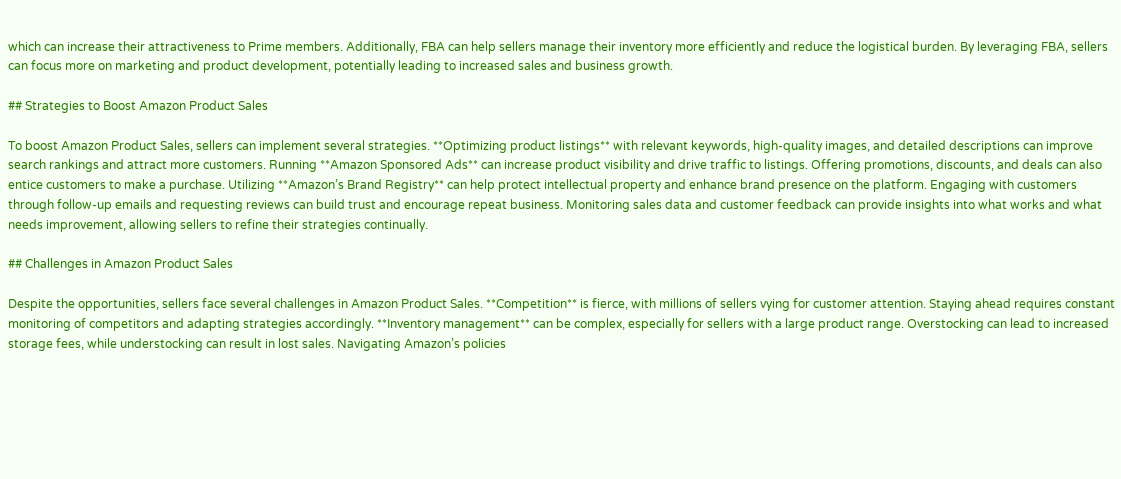which can increase their attractiveness to Prime members. Additionally, FBA can help sellers manage their inventory more efficiently and reduce the logistical burden. By leveraging FBA, sellers can focus more on marketing and product development, potentially leading to increased sales and business growth.

## Strategies to Boost Amazon Product Sales

To boost Amazon Product Sales, sellers can implement several strategies. **Optimizing product listings** with relevant keywords, high-quality images, and detailed descriptions can improve search rankings and attract more customers. Running **Amazon Sponsored Ads** can increase product visibility and drive traffic to listings. Offering promotions, discounts, and deals can also entice customers to make a purchase. Utilizing **Amazon’s Brand Registry** can help protect intellectual property and enhance brand presence on the platform. Engaging with customers through follow-up emails and requesting reviews can build trust and encourage repeat business. Monitoring sales data and customer feedback can provide insights into what works and what needs improvement, allowing sellers to refine their strategies continually.

## Challenges in Amazon Product Sales

Despite the opportunities, sellers face several challenges in Amazon Product Sales. **Competition** is fierce, with millions of sellers vying for customer attention. Staying ahead requires constant monitoring of competitors and adapting strategies accordingly. **Inventory management** can be complex, especially for sellers with a large product range. Overstocking can lead to increased storage fees, while understocking can result in lost sales. Navigating Amazon’s policies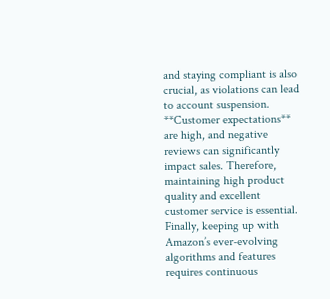and staying compliant is also crucial, as violations can lead to account suspension. **Customer expectations** are high, and negative reviews can significantly impact sales. Therefore, maintaining high product quality and excellent customer service is essential. Finally, keeping up with Amazon’s ever-evolving algorithms and features requires continuous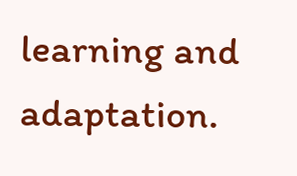learning and adaptation.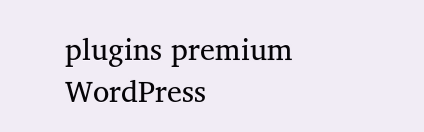plugins premium WordPress